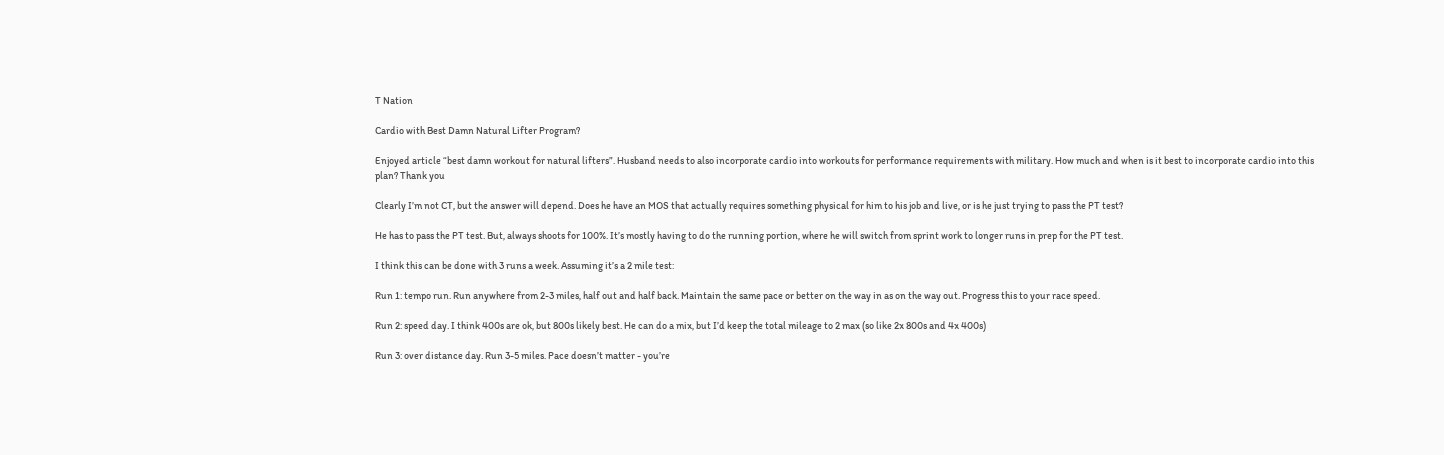T Nation

Cardio with Best Damn Natural Lifter Program?

Enjoyed article “best damn workout for natural lifters”. Husband needs to also incorporate cardio into workouts for performance requirements with military. How much and when is it best to incorporate cardio into this plan? Thank you

Clearly I’m not CT, but the answer will depend. Does he have an MOS that actually requires something physical for him to his job and live, or is he just trying to pass the PT test?

He has to pass the PT test. But, always shoots for 100%. It’s mostly having to do the running portion, where he will switch from sprint work to longer runs in prep for the PT test.

I think this can be done with 3 runs a week. Assuming it’s a 2 mile test:

Run 1: tempo run. Run anywhere from 2-3 miles, half out and half back. Maintain the same pace or better on the way in as on the way out. Progress this to your race speed.

Run 2: speed day. I think 400s are ok, but 800s likely best. He can do a mix, but I’d keep the total mileage to 2 max (so like 2x 800s and 4x 400s)

Run 3: over distance day. Run 3-5 miles. Pace doesn’t matter - you’re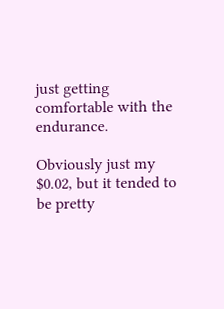just getting comfortable with the endurance.

Obviously just my $0.02, but it tended to be pretty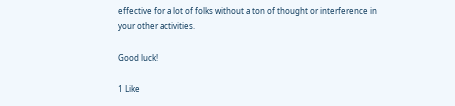effective for a lot of folks without a ton of thought or interference in your other activities.

Good luck!

1 Like